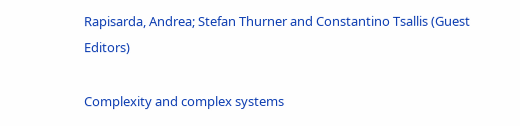Rapisarda, Andrea; Stefan Thurner and Constantino Tsallis (Guest Editors)

Complexity and complex systems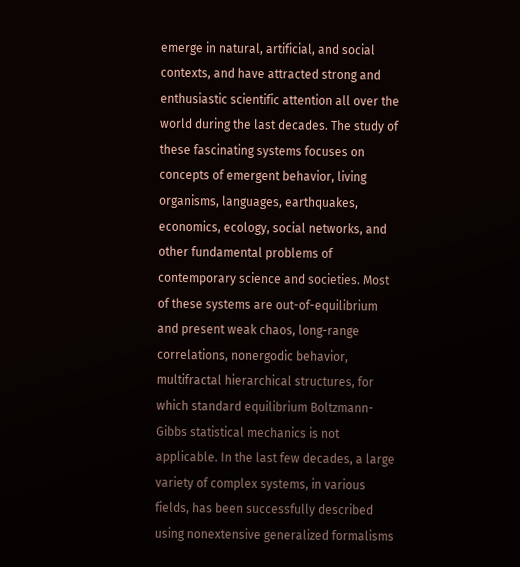emerge in natural, artificial, and social contexts, and have attracted strong and enthusiastic scientific attention all over the world during the last decades. The study of these fascinating systems focuses on concepts of emergent behavior, living organisms, languages, earthquakes, economics, ecology, social networks, and other fundamental problems of contemporary science and societies. Most of these systems are out-of-equilibrium and present weak chaos, long-range correlations, nonergodic behavior, multifractal hierarchical structures, for which standard equilibrium Boltzmann-Gibbs statistical mechanics is not applicable. In the last few decades, a large variety of complex systems, in various fields, has been successfully described using nonextensive generalized formalisms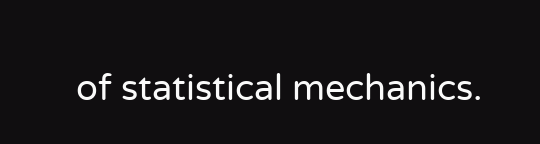of statistical mechanics.